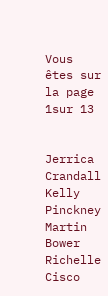Vous êtes sur la page 1sur 13


Jerrica Crandall
Kelly Pinckney
Martin Bower
Richelle Cisco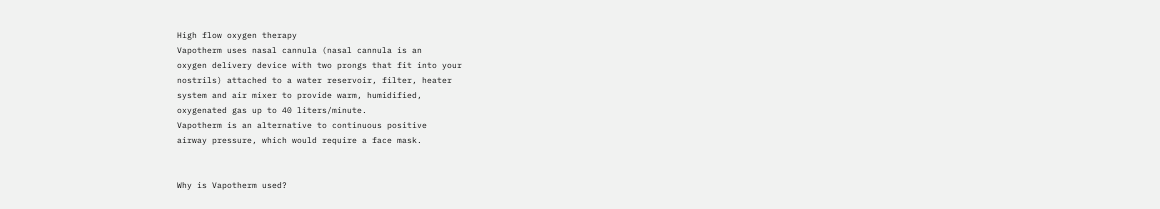High flow oxygen therapy
Vapotherm uses nasal cannula (nasal cannula is an
oxygen delivery device with two prongs that fit into your
nostrils) attached to a water reservoir, filter, heater
system and air mixer to provide warm, humidified,
oxygenated gas up to 40 liters/minute.
Vapotherm is an alternative to continuous positive
airway pressure, which would require a face mask.


Why is Vapotherm used?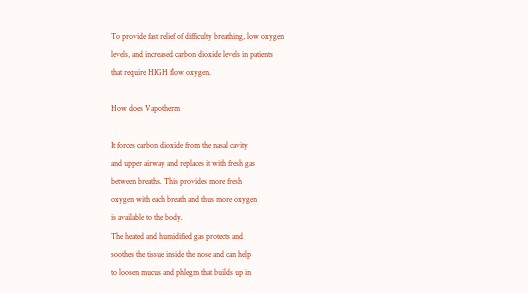To provide fast relief of difficulty breathing, low oxygen
levels, and increased carbon dioxide levels in patients
that require HIGH flow oxygen.

How does Vapotherm

It forces carbon dioxide from the nasal cavity
and upper airway and replaces it with fresh gas
between breaths. This provides more fresh
oxygen with each breath and thus more oxygen
is available to the body.
The heated and humidified gas protects and
soothes the tissue inside the nose and can help
to loosen mucus and phlegm that builds up in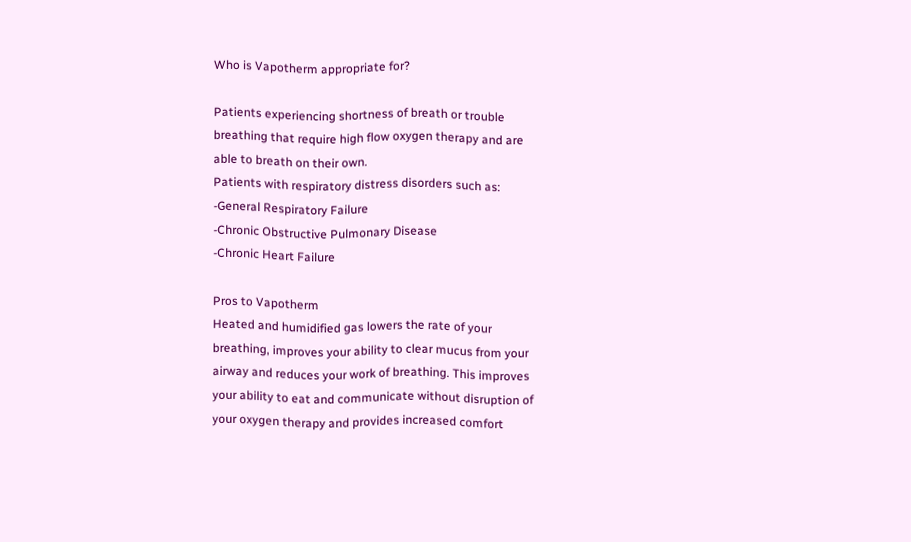Who is Vapotherm appropriate for?

Patients experiencing shortness of breath or trouble
breathing that require high flow oxygen therapy and are
able to breath on their own.
Patients with respiratory distress disorders such as:
-General Respiratory Failure
-Chronic Obstructive Pulmonary Disease
-Chronic Heart Failure

Pros to Vapotherm
Heated and humidified gas lowers the rate of your
breathing, improves your ability to clear mucus from your
airway and reduces your work of breathing. This improves
your ability to eat and communicate without disruption of
your oxygen therapy and provides increased comfort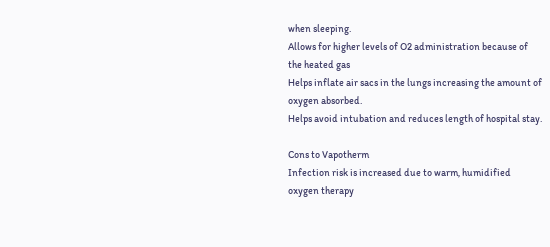when sleeping.
Allows for higher levels of O2 administration because of
the heated gas
Helps inflate air sacs in the lungs increasing the amount of
oxygen absorbed.
Helps avoid intubation and reduces length of hospital stay.

Cons to Vapotherm
Infection risk is increased due to warm, humidified
oxygen therapy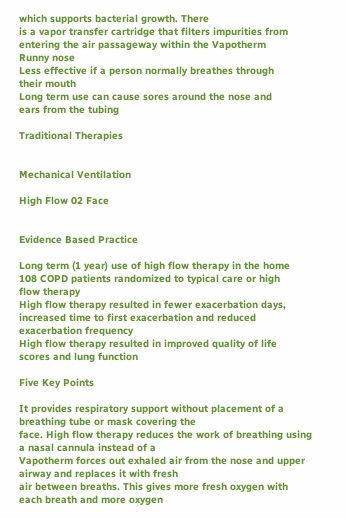which supports bacterial growth. There
is a vapor transfer cartridge that filters impurities from
entering the air passageway within the Vapotherm
Runny nose
Less effective if a person normally breathes through
their mouth
Long term use can cause sores around the nose and
ears from the tubing

Traditional Therapies


Mechanical Ventilation

High Flow 02 Face


Evidence Based Practice

Long term (1 year) use of high flow therapy in the home
108 COPD patients randomized to typical care or high
flow therapy
High flow therapy resulted in fewer exacerbation days,
increased time to first exacerbation and reduced
exacerbation frequency
High flow therapy resulted in improved quality of life
scores and lung function

Five Key Points

It provides respiratory support without placement of a breathing tube or mask covering the
face. High flow therapy reduces the work of breathing using a nasal cannula instead of a
Vapotherm forces out exhaled air from the nose and upper airway and replaces it with fresh
air between breaths. This gives more fresh oxygen with each breath and more oxygen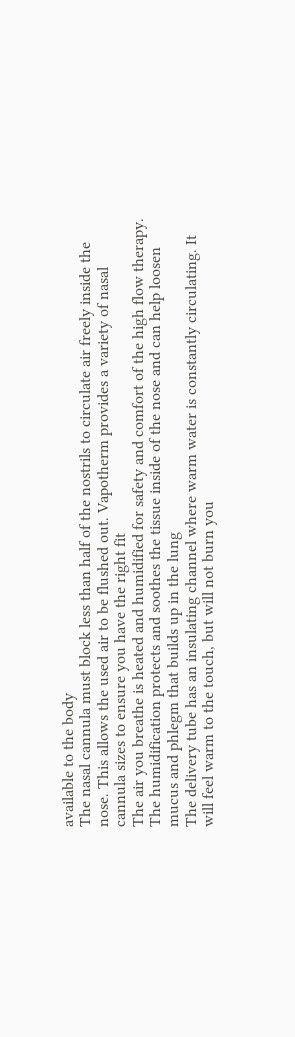available to the body
The nasal cannula must block less than half of the nostrils to circulate air freely inside the
nose. This allows the used air to be flushed out. Vapotherm provides a variety of nasal
cannula sizes to ensure you have the right fit
The air you breathe is heated and humidified for safety and comfort of the high flow therapy.
The humidification protects and soothes the tissue inside of the nose and can help loosen
mucus and phlegm that builds up in the lung
The delivery tube has an insulating channel where warm water is constantly circulating. It
will feel warm to the touch, but will not burn you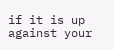if it is up against your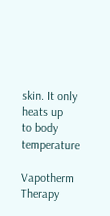skin. It only heats up
to body temperature

Vapotherm Therapy